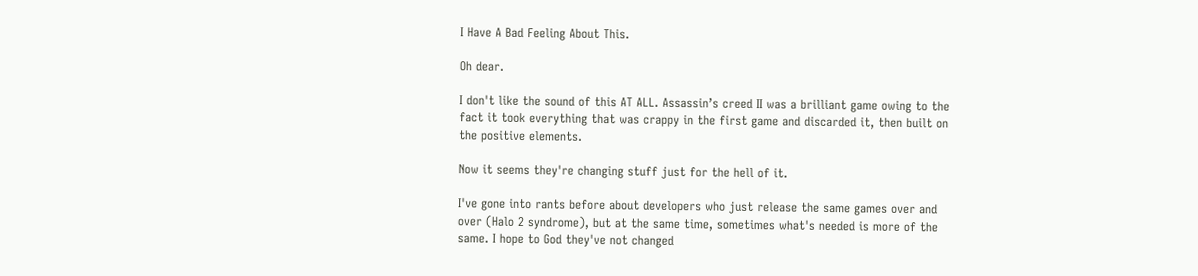I Have A Bad Feeling About This.

Oh dear.

I don't like the sound of this AT ALL. Assassin’s creed II was a brilliant game owing to the fact it took everything that was crappy in the first game and discarded it, then built on the positive elements.

Now it seems they're changing stuff just for the hell of it.

I've gone into rants before about developers who just release the same games over and over (Halo 2 syndrome), but at the same time, sometimes what's needed is more of the same. I hope to God they've not changed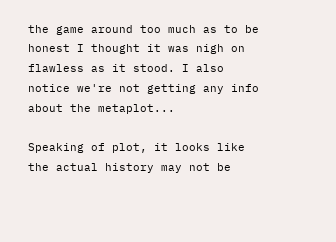the game around too much as to be honest I thought it was nigh on flawless as it stood. I also notice we're not getting any info about the metaplot...

Speaking of plot, it looks like the actual history may not be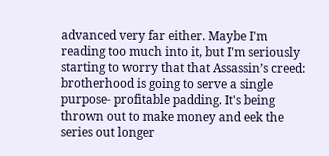advanced very far either. Maybe I'm reading too much into it, but I'm seriously starting to worry that that Assassin’s creed: brotherhood is going to serve a single purpose- profitable padding. It's being thrown out to make money and eek the series out longer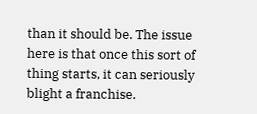than it should be. The issue here is that once this sort of thing starts, it can seriously blight a franchise.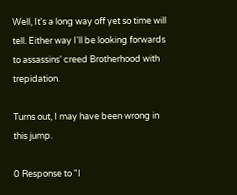Well, It's a long way off yet so time will tell. Either way I'll be looking forwards to assassins' creed Brotherhood with trepidation.

Turns out, I may have been wrong in this jump.

0 Response to "I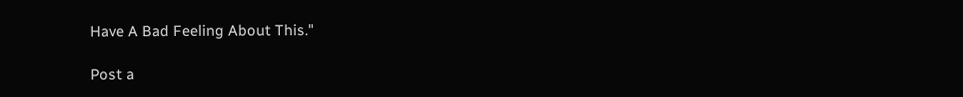Have A Bad Feeling About This."

Post a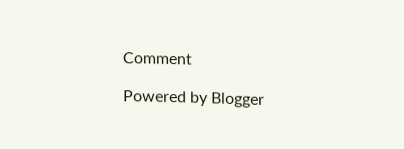Comment

Powered by Blogger